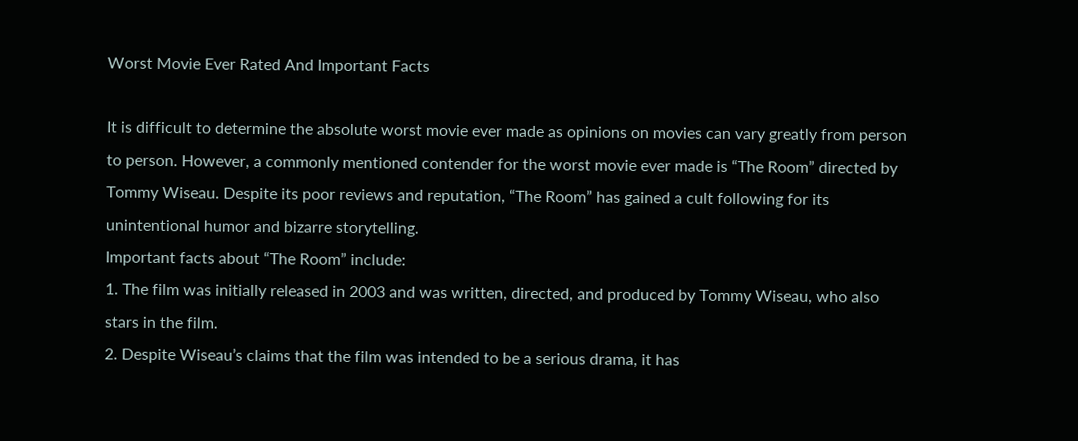Worst Movie Ever Rated And Important Facts

It is difficult to determine the absolute worst movie ever made as opinions on movies can vary greatly from person to person. However, a commonly mentioned contender for the worst movie ever made is “The Room” directed by Tommy Wiseau. Despite its poor reviews and reputation, “The Room” has gained a cult following for its unintentional humor and bizarre storytelling.
Important facts about “The Room” include:
1. The film was initially released in 2003 and was written, directed, and produced by Tommy Wiseau, who also stars in the film.
2. Despite Wiseau’s claims that the film was intended to be a serious drama, it has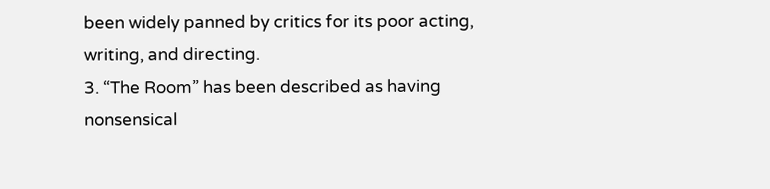been widely panned by critics for its poor acting, writing, and directing.
3. “The Room” has been described as having nonsensical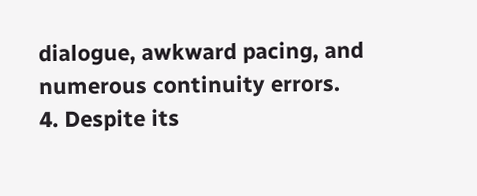dialogue, awkward pacing, and numerous continuity errors.
4. Despite its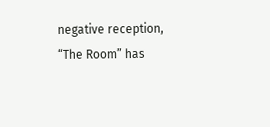negative reception, “The Room” has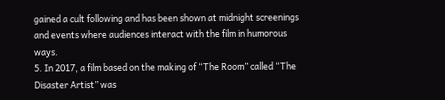gained a cult following and has been shown at midnight screenings and events where audiences interact with the film in humorous ways.
5. In 2017, a film based on the making of “The Room” called “The Disaster Artist” was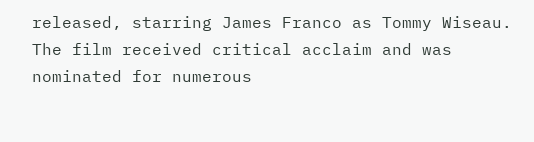released, starring James Franco as Tommy Wiseau. The film received critical acclaim and was nominated for numerous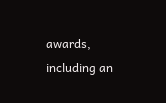awards, including an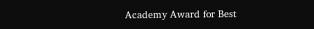Academy Award for Best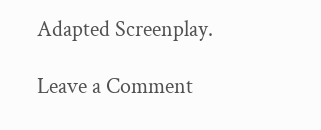Adapted Screenplay.

Leave a Comment